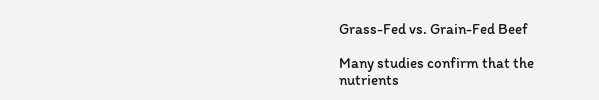Grass-Fed vs. Grain-Fed Beef

Many studies confirm that the nutrients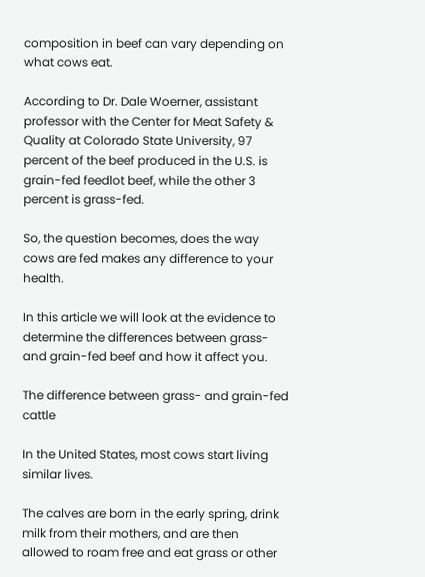composition in beef can vary depending on what cows eat.

According to Dr. Dale Woerner, assistant professor with the Center for Meat Safety & Quality at Colorado State University, 97 percent of the beef produced in the U.S. is grain-fed feedlot beef, while the other 3 percent is grass-fed.

So, the question becomes, does the way cows are fed makes any difference to your health.

In this article we will look at the evidence to determine the differences between grass- and grain-fed beef and how it affect you.

The difference between grass- and grain-fed cattle

In the United States, most cows start living similar lives.

The calves are born in the early spring, drink milk from their mothers, and are then allowed to roam free and eat grass or other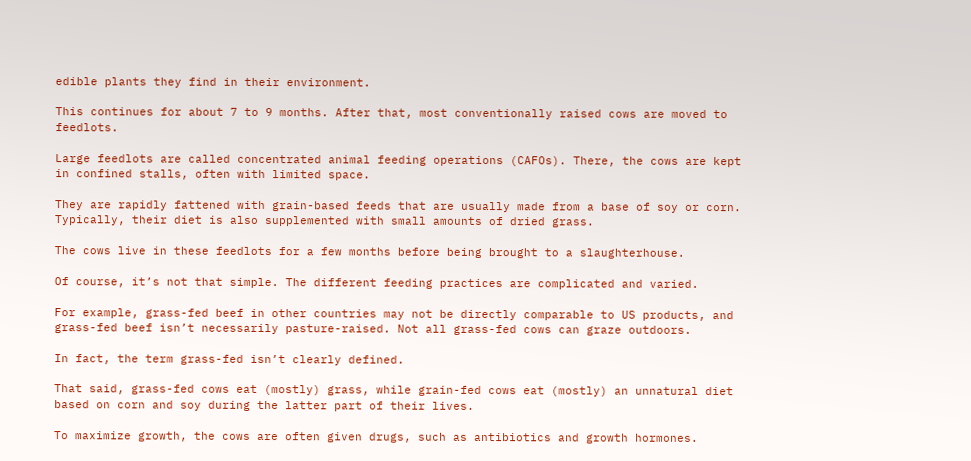edible plants they find in their environment.

This continues for about 7 to 9 months. After that, most conventionally raised cows are moved to feedlots.

Large feedlots are called concentrated animal feeding operations (CAFOs). There, the cows are kept in confined stalls, often with limited space.

They are rapidly fattened with grain-based feeds that are usually made from a base of soy or corn. Typically, their diet is also supplemented with small amounts of dried grass.

The cows live in these feedlots for a few months before being brought to a slaughterhouse.

Of course, it’s not that simple. The different feeding practices are complicated and varied.

For example, grass-fed beef in other countries may not be directly comparable to US products, and grass-fed beef isn’t necessarily pasture-raised. Not all grass-fed cows can graze outdoors.

In fact, the term grass-fed isn’t clearly defined.

That said, grass-fed cows eat (mostly) grass, while grain-fed cows eat (mostly) an unnatural diet based on corn and soy during the latter part of their lives.

To maximize growth, the cows are often given drugs, such as antibiotics and growth hormones.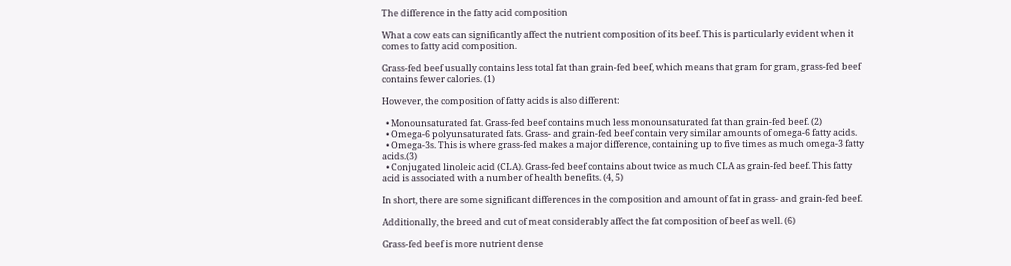The difference in the fatty acid composition

What a cow eats can significantly affect the nutrient composition of its beef. This is particularly evident when it comes to fatty acid composition.

Grass-fed beef usually contains less total fat than grain-fed beef, which means that gram for gram, grass-fed beef contains fewer calories. (1)

However, the composition of fatty acids is also different:

  • Monounsaturated fat. Grass-fed beef contains much less monounsaturated fat than grain-fed beef. (2)
  • Omega-6 polyunsaturated fats. Grass- and grain-fed beef contain very similar amounts of omega-6 fatty acids.
  • Omega-3s. This is where grass-fed makes a major difference, containing up to five times as much omega-3 fatty acids.(3)
  • Conjugated linoleic acid (CLA). Grass-fed beef contains about twice as much CLA as grain-fed beef. This fatty acid is associated with a number of health benefits. (4, 5)

In short, there are some significant differences in the composition and amount of fat in grass- and grain-fed beef.

Additionally, the breed and cut of meat considerably affect the fat composition of beef as well. (6)

Grass-fed beef is more nutrient dense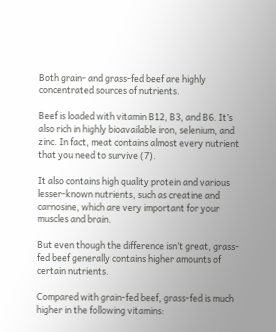Both grain- and grass-fed beef are highly concentrated sources of nutrients.

Beef is loaded with vitamin B12, B3, and B6. It’s also rich in highly bioavailable iron, selenium, and zinc. In fact, meat contains almost every nutrient that you need to survive (7).

It also contains high quality protein and various lesser-known nutrients, such as creatine and carnosine, which are very important for your muscles and brain.

But even though the difference isn’t great, grass-fed beef generally contains higher amounts of certain nutrients.

Compared with grain-fed beef, grass-fed is much higher in the following vitamins: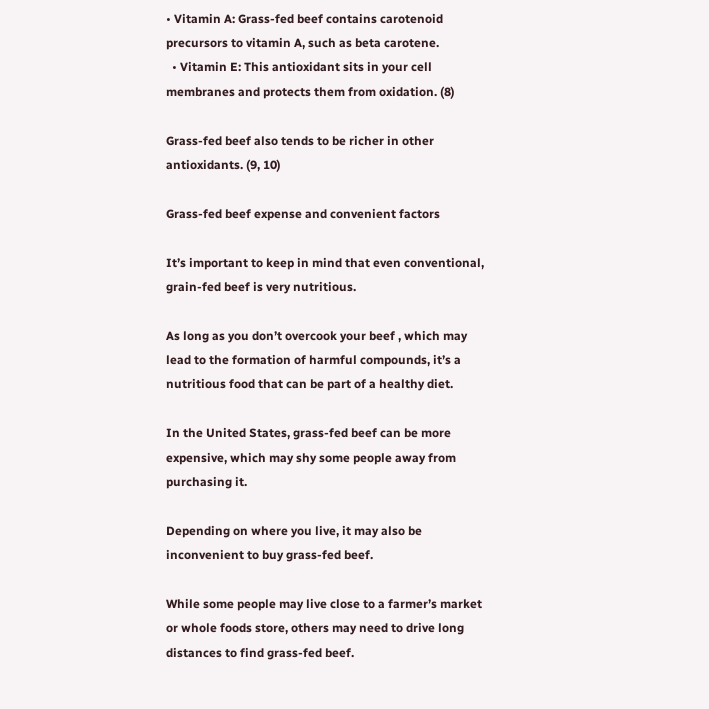• Vitamin A: Grass-fed beef contains carotenoid precursors to vitamin A, such as beta carotene.
  • Vitamin E: This antioxidant sits in your cell membranes and protects them from oxidation. (8)

Grass-fed beef also tends to be richer in other antioxidants. (9, 10)

Grass-fed beef expense and convenient factors

It’s important to keep in mind that even conventional, grain-fed beef is very nutritious.

As long as you don’t overcook your beef , which may lead to the formation of harmful compounds, it’s a nutritious food that can be part of a healthy diet.

In the United States, grass-fed beef can be more expensive, which may shy some people away from purchasing it.

Depending on where you live, it may also be inconvenient to buy grass-fed beef.

While some people may live close to a farmer’s market or whole foods store, others may need to drive long distances to find grass-fed beef.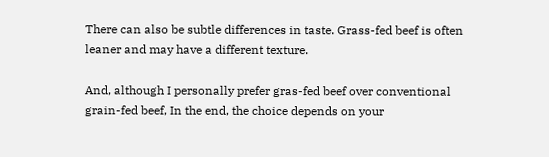There can also be subtle differences in taste. Grass-fed beef is often leaner and may have a different texture.

And, although I personally prefer gras-fed beef over conventional grain-fed beef, In the end, the choice depends on your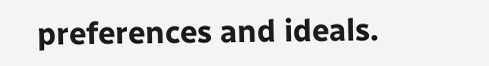preferences and ideals.